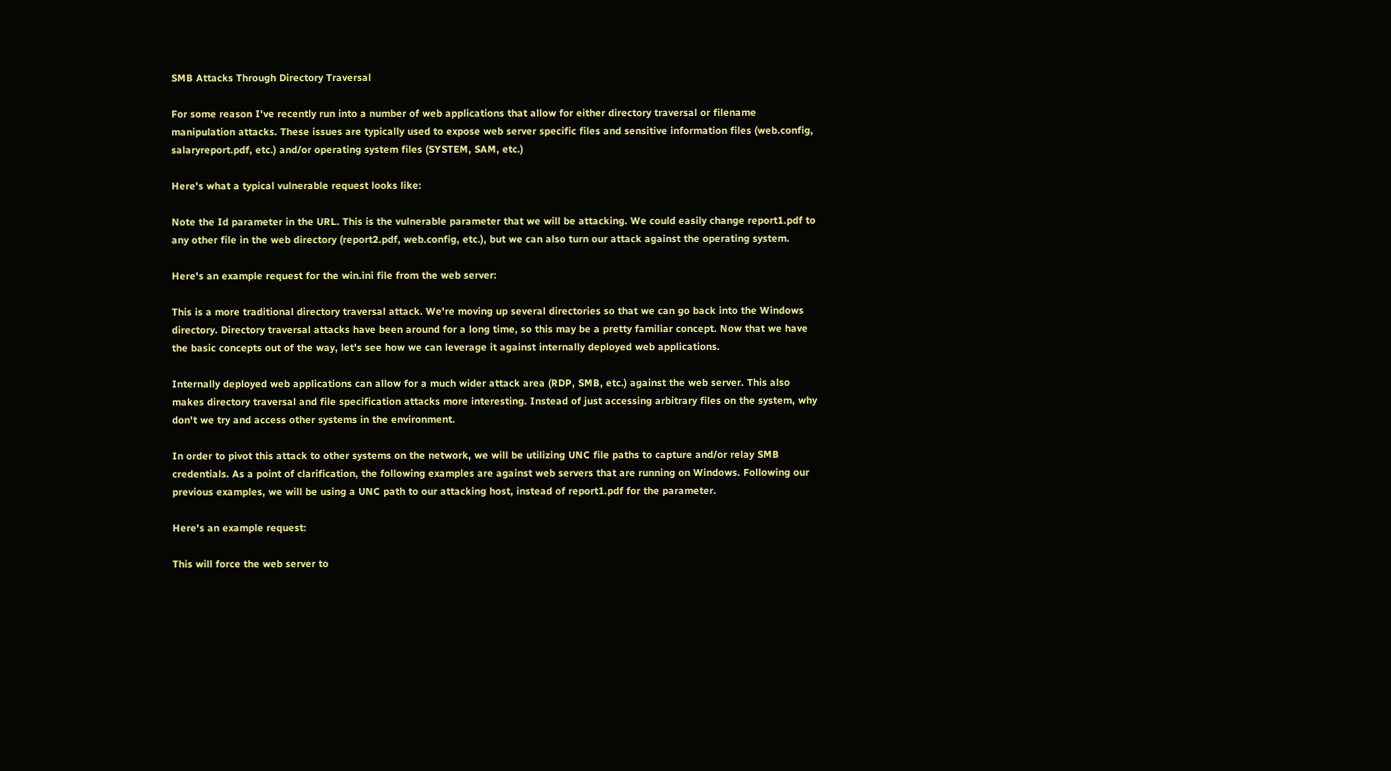SMB Attacks Through Directory Traversal

For some reason I've recently run into a number of web applications that allow for either directory traversal or filename manipulation attacks. These issues are typically used to expose web server specific files and sensitive information files (web.config, salaryreport.pdf, etc.) and/or operating system files (SYSTEM, SAM, etc.)

Here's what a typical vulnerable request looks like:

Note the Id parameter in the URL. This is the vulnerable parameter that we will be attacking. We could easily change report1.pdf to any other file in the web directory (report2.pdf, web.config, etc.), but we can also turn our attack against the operating system.

Here's an example request for the win.ini file from the web server:

This is a more traditional directory traversal attack. We're moving up several directories so that we can go back into the Windows directory. Directory traversal attacks have been around for a long time, so this may be a pretty familiar concept. Now that we have the basic concepts out of the way, let's see how we can leverage it against internally deployed web applications.

Internally deployed web applications can allow for a much wider attack area (RDP, SMB, etc.) against the web server. This also makes directory traversal and file specification attacks more interesting. Instead of just accessing arbitrary files on the system, why don't we try and access other systems in the environment.

In order to pivot this attack to other systems on the network, we will be utilizing UNC file paths to capture and/or relay SMB credentials. As a point of clarification, the following examples are against web servers that are running on Windows. Following our previous examples, we will be using a UNC path to our attacking host, instead of report1.pdf for the parameter.

Here's an example request:

This will force the web server to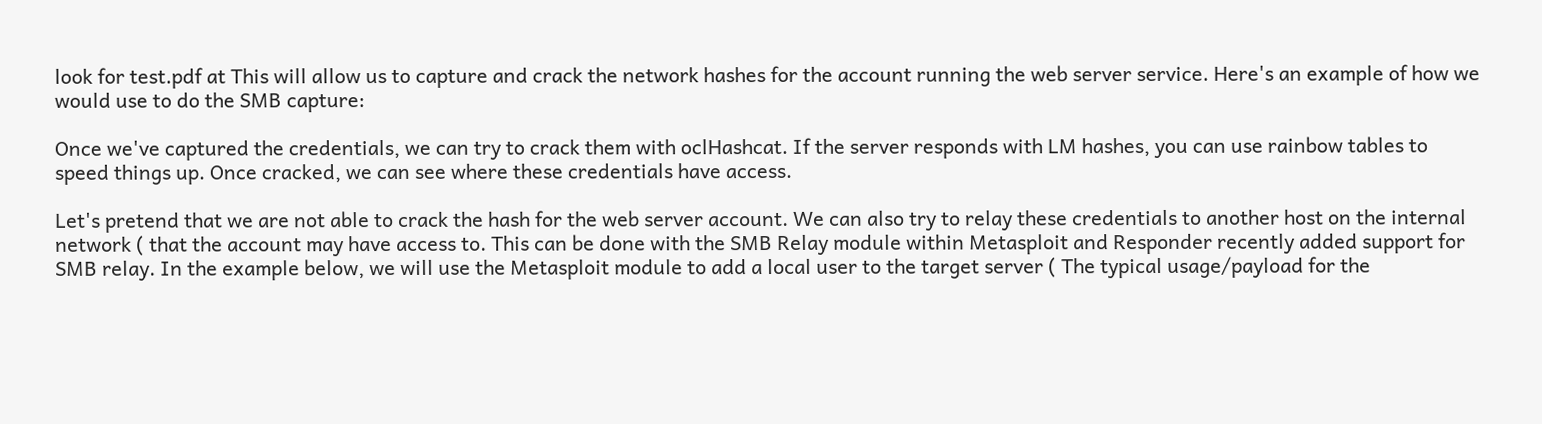look for test.pdf at This will allow us to capture and crack the network hashes for the account running the web server service. Here's an example of how we would use to do the SMB capture:

Once we've captured the credentials, we can try to crack them with oclHashcat. If the server responds with LM hashes, you can use rainbow tables to speed things up. Once cracked, we can see where these credentials have access.

Let's pretend that we are not able to crack the hash for the web server account. We can also try to relay these credentials to another host on the internal network ( that the account may have access to. This can be done with the SMB Relay module within Metasploit and Responder recently added support for SMB relay. In the example below, we will use the Metasploit module to add a local user to the target server ( The typical usage/payload for the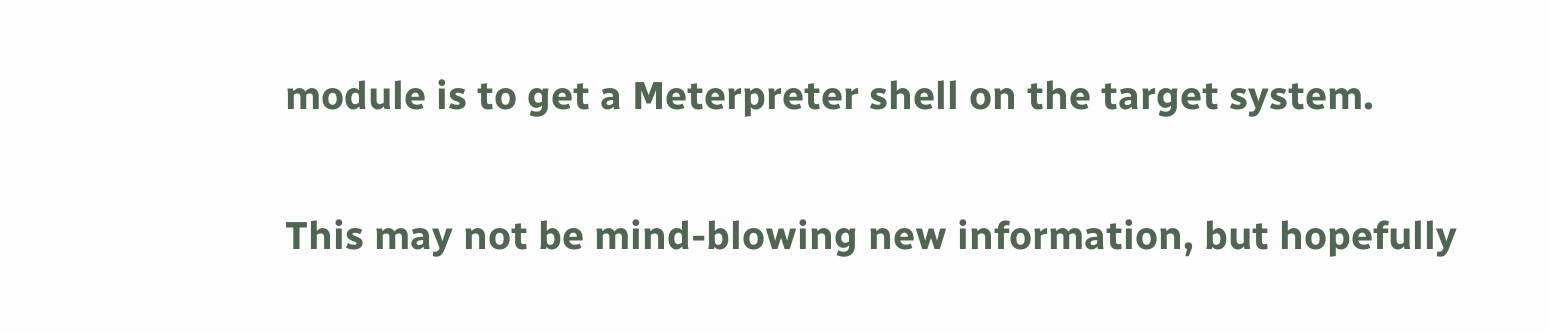module is to get a Meterpreter shell on the target system.

This may not be mind-blowing new information, but hopefully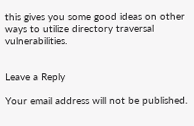this gives you some good ideas on other ways to utilize directory traversal vulnerabilities.


Leave a Reply

Your email address will not be published.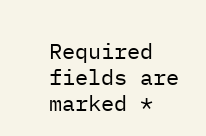Required fields are marked *